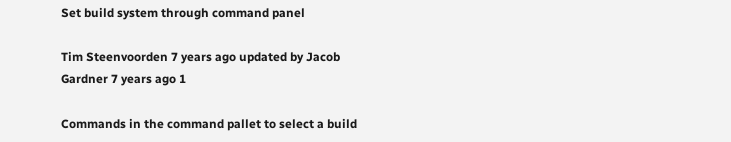Set build system through command panel

Tim Steenvoorden 7 years ago updated by Jacob Gardner 7 years ago 1

Commands in the command pallet to select a build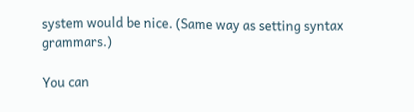system would be nice. (Same way as setting syntax grammars.)

You can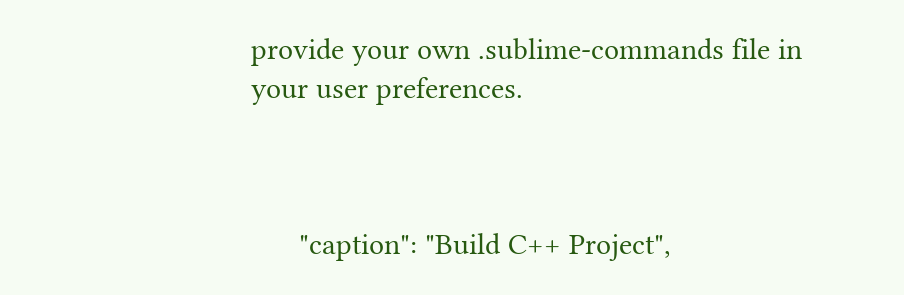provide your own .sublime-commands file in your user preferences.



      "caption": "Build C++ Project",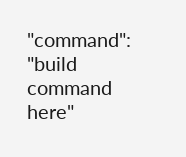"command": "build command here"